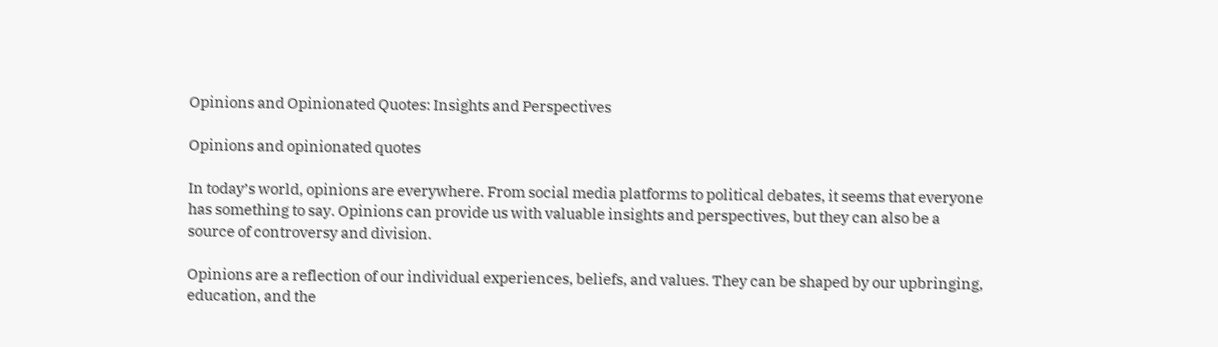Opinions and Opinionated Quotes: Insights and Perspectives

Opinions and opinionated quotes

In today’s world, opinions are everywhere. From social media platforms to political debates, it seems that everyone has something to say. Opinions can provide us with valuable insights and perspectives, but they can also be a source of controversy and division.

Opinions are a reflection of our individual experiences, beliefs, and values. They can be shaped by our upbringing, education, and the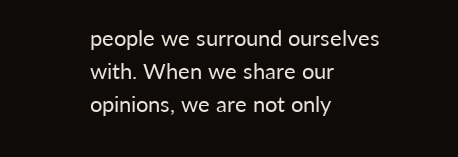people we surround ourselves with. When we share our opinions, we are not only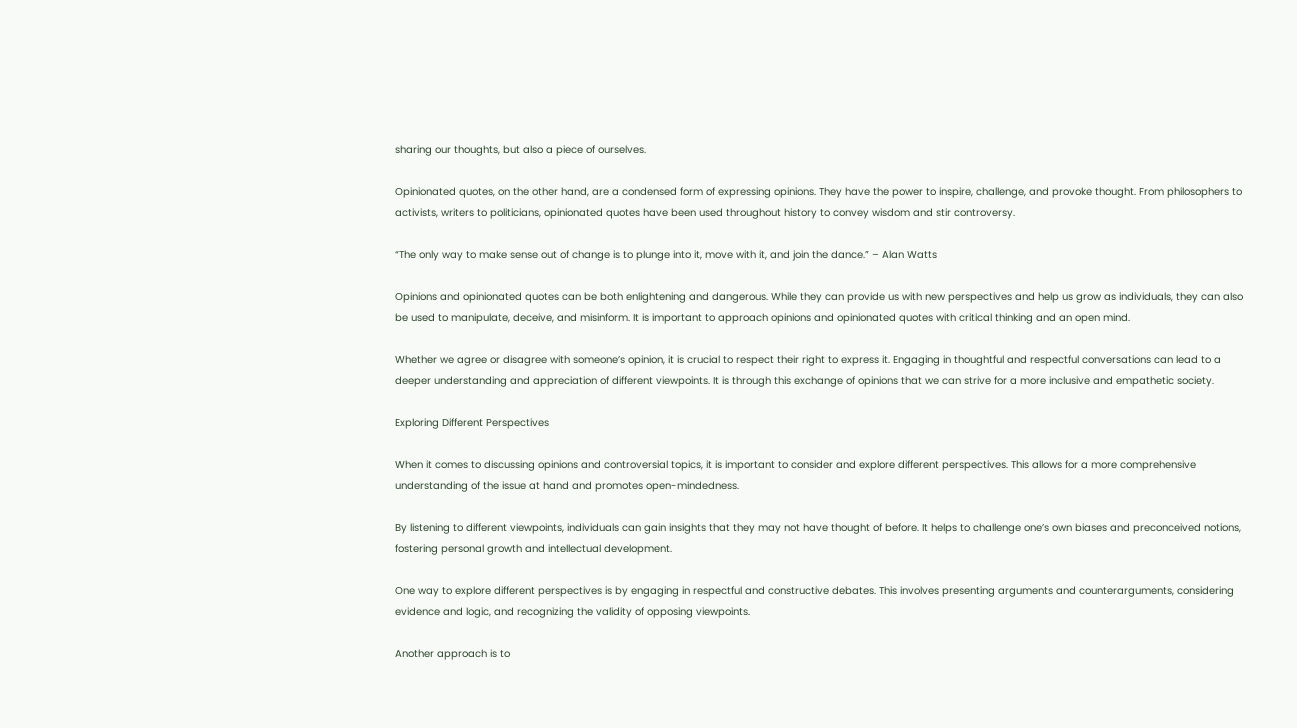sharing our thoughts, but also a piece of ourselves.

Opinionated quotes, on the other hand, are a condensed form of expressing opinions. They have the power to inspire, challenge, and provoke thought. From philosophers to activists, writers to politicians, opinionated quotes have been used throughout history to convey wisdom and stir controversy.

“The only way to make sense out of change is to plunge into it, move with it, and join the dance.” – Alan Watts

Opinions and opinionated quotes can be both enlightening and dangerous. While they can provide us with new perspectives and help us grow as individuals, they can also be used to manipulate, deceive, and misinform. It is important to approach opinions and opinionated quotes with critical thinking and an open mind.

Whether we agree or disagree with someone’s opinion, it is crucial to respect their right to express it. Engaging in thoughtful and respectful conversations can lead to a deeper understanding and appreciation of different viewpoints. It is through this exchange of opinions that we can strive for a more inclusive and empathetic society.

Exploring Different Perspectives

When it comes to discussing opinions and controversial topics, it is important to consider and explore different perspectives. This allows for a more comprehensive understanding of the issue at hand and promotes open-mindedness.

By listening to different viewpoints, individuals can gain insights that they may not have thought of before. It helps to challenge one’s own biases and preconceived notions, fostering personal growth and intellectual development.

One way to explore different perspectives is by engaging in respectful and constructive debates. This involves presenting arguments and counterarguments, considering evidence and logic, and recognizing the validity of opposing viewpoints.

Another approach is to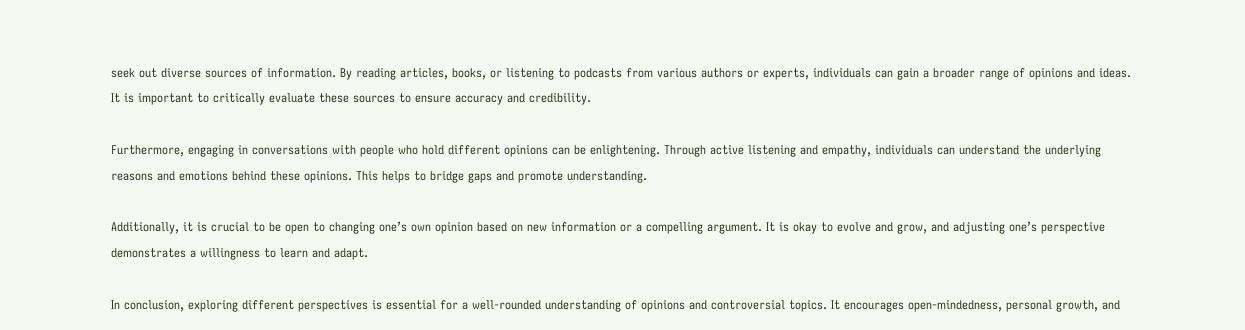seek out diverse sources of information. By reading articles, books, or listening to podcasts from various authors or experts, individuals can gain a broader range of opinions and ideas. It is important to critically evaluate these sources to ensure accuracy and credibility.

Furthermore, engaging in conversations with people who hold different opinions can be enlightening. Through active listening and empathy, individuals can understand the underlying reasons and emotions behind these opinions. This helps to bridge gaps and promote understanding.

Additionally, it is crucial to be open to changing one’s own opinion based on new information or a compelling argument. It is okay to evolve and grow, and adjusting one’s perspective demonstrates a willingness to learn and adapt.

In conclusion, exploring different perspectives is essential for a well-rounded understanding of opinions and controversial topics. It encourages open-mindedness, personal growth, and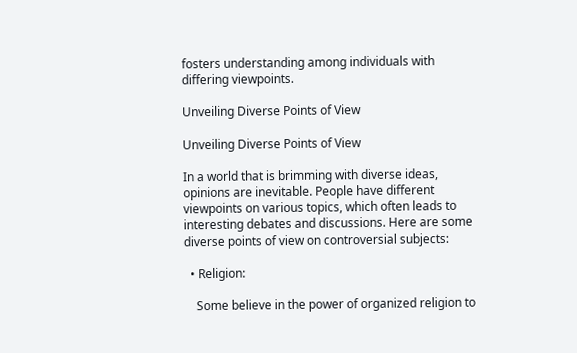fosters understanding among individuals with differing viewpoints.

Unveiling Diverse Points of View

Unveiling Diverse Points of View

In a world that is brimming with diverse ideas, opinions are inevitable. People have different viewpoints on various topics, which often leads to interesting debates and discussions. Here are some diverse points of view on controversial subjects:

  • Religion:

    Some believe in the power of organized religion to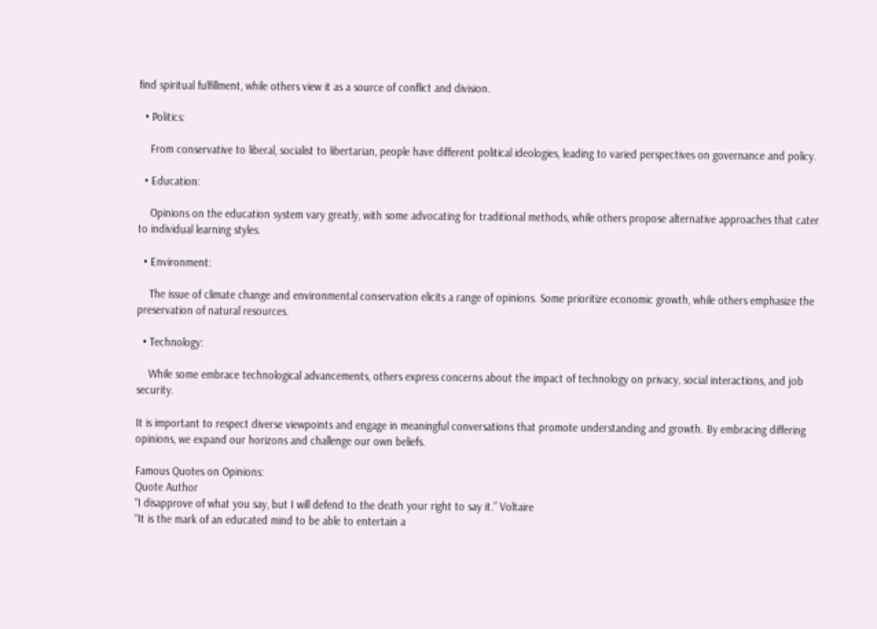find spiritual fulfillment, while others view it as a source of conflict and division.

  • Politics:

    From conservative to liberal, socialist to libertarian, people have different political ideologies, leading to varied perspectives on governance and policy.

  • Education:

    Opinions on the education system vary greatly, with some advocating for traditional methods, while others propose alternative approaches that cater to individual learning styles.

  • Environment:

    The issue of climate change and environmental conservation elicits a range of opinions. Some prioritize economic growth, while others emphasize the preservation of natural resources.

  • Technology:

    While some embrace technological advancements, others express concerns about the impact of technology on privacy, social interactions, and job security.

It is important to respect diverse viewpoints and engage in meaningful conversations that promote understanding and growth. By embracing differing opinions, we expand our horizons and challenge our own beliefs.

Famous Quotes on Opinions:
Quote Author
“I disapprove of what you say, but I will defend to the death your right to say it.” Voltaire
“It is the mark of an educated mind to be able to entertain a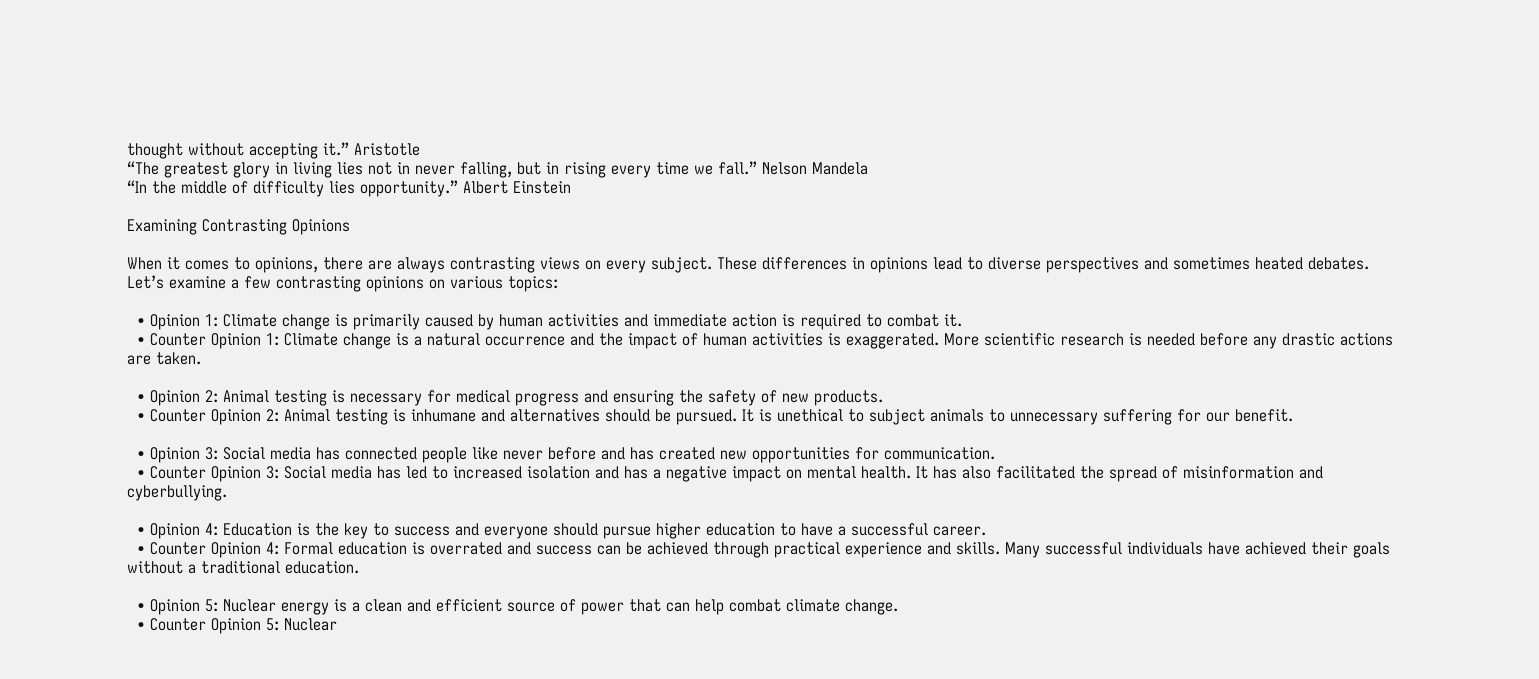thought without accepting it.” Aristotle
“The greatest glory in living lies not in never falling, but in rising every time we fall.” Nelson Mandela
“In the middle of difficulty lies opportunity.” Albert Einstein

Examining Contrasting Opinions

When it comes to opinions, there are always contrasting views on every subject. These differences in opinions lead to diverse perspectives and sometimes heated debates. Let’s examine a few contrasting opinions on various topics:

  • Opinion 1: Climate change is primarily caused by human activities and immediate action is required to combat it.
  • Counter Opinion 1: Climate change is a natural occurrence and the impact of human activities is exaggerated. More scientific research is needed before any drastic actions are taken.

  • Opinion 2: Animal testing is necessary for medical progress and ensuring the safety of new products.
  • Counter Opinion 2: Animal testing is inhumane and alternatives should be pursued. It is unethical to subject animals to unnecessary suffering for our benefit.

  • Opinion 3: Social media has connected people like never before and has created new opportunities for communication.
  • Counter Opinion 3: Social media has led to increased isolation and has a negative impact on mental health. It has also facilitated the spread of misinformation and cyberbullying.

  • Opinion 4: Education is the key to success and everyone should pursue higher education to have a successful career.
  • Counter Opinion 4: Formal education is overrated and success can be achieved through practical experience and skills. Many successful individuals have achieved their goals without a traditional education.

  • Opinion 5: Nuclear energy is a clean and efficient source of power that can help combat climate change.
  • Counter Opinion 5: Nuclear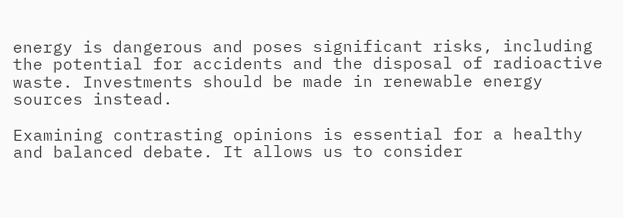energy is dangerous and poses significant risks, including the potential for accidents and the disposal of radioactive waste. Investments should be made in renewable energy sources instead.

Examining contrasting opinions is essential for a healthy and balanced debate. It allows us to consider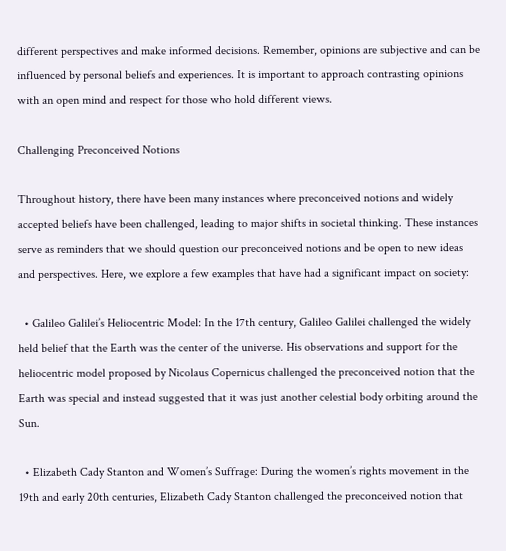different perspectives and make informed decisions. Remember, opinions are subjective and can be influenced by personal beliefs and experiences. It is important to approach contrasting opinions with an open mind and respect for those who hold different views.

Challenging Preconceived Notions

Throughout history, there have been many instances where preconceived notions and widely accepted beliefs have been challenged, leading to major shifts in societal thinking. These instances serve as reminders that we should question our preconceived notions and be open to new ideas and perspectives. Here, we explore a few examples that have had a significant impact on society:

  • Galileo Galilei’s Heliocentric Model: In the 17th century, Galileo Galilei challenged the widely held belief that the Earth was the center of the universe. His observations and support for the heliocentric model proposed by Nicolaus Copernicus challenged the preconceived notion that the Earth was special and instead suggested that it was just another celestial body orbiting around the Sun.

  • Elizabeth Cady Stanton and Women’s Suffrage: During the women’s rights movement in the 19th and early 20th centuries, Elizabeth Cady Stanton challenged the preconceived notion that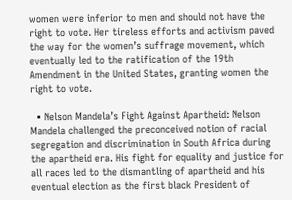women were inferior to men and should not have the right to vote. Her tireless efforts and activism paved the way for the women’s suffrage movement, which eventually led to the ratification of the 19th Amendment in the United States, granting women the right to vote.

  • Nelson Mandela’s Fight Against Apartheid: Nelson Mandela challenged the preconceived notion of racial segregation and discrimination in South Africa during the apartheid era. His fight for equality and justice for all races led to the dismantling of apartheid and his eventual election as the first black President of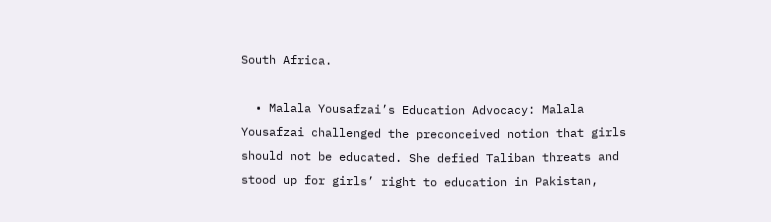South Africa.

  • Malala Yousafzai’s Education Advocacy: Malala Yousafzai challenged the preconceived notion that girls should not be educated. She defied Taliban threats and stood up for girls’ right to education in Pakistan,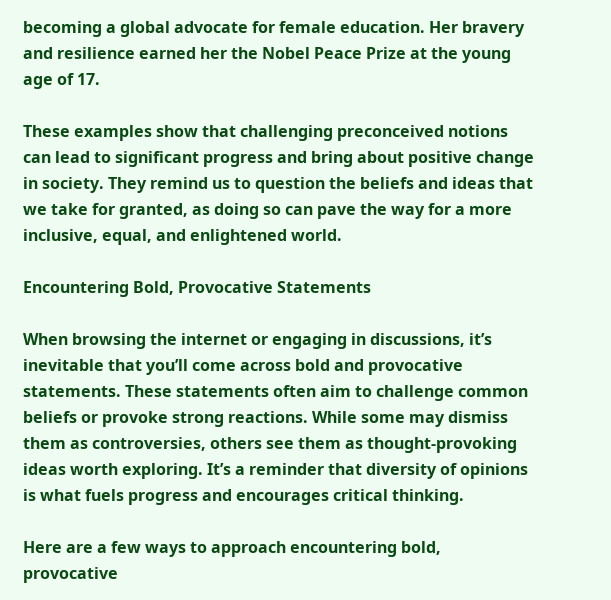becoming a global advocate for female education. Her bravery and resilience earned her the Nobel Peace Prize at the young age of 17.

These examples show that challenging preconceived notions can lead to significant progress and bring about positive change in society. They remind us to question the beliefs and ideas that we take for granted, as doing so can pave the way for a more inclusive, equal, and enlightened world.

Encountering Bold, Provocative Statements

When browsing the internet or engaging in discussions, it’s inevitable that you’ll come across bold and provocative statements. These statements often aim to challenge common beliefs or provoke strong reactions. While some may dismiss them as controversies, others see them as thought-provoking ideas worth exploring. It’s a reminder that diversity of opinions is what fuels progress and encourages critical thinking.

Here are a few ways to approach encountering bold, provocative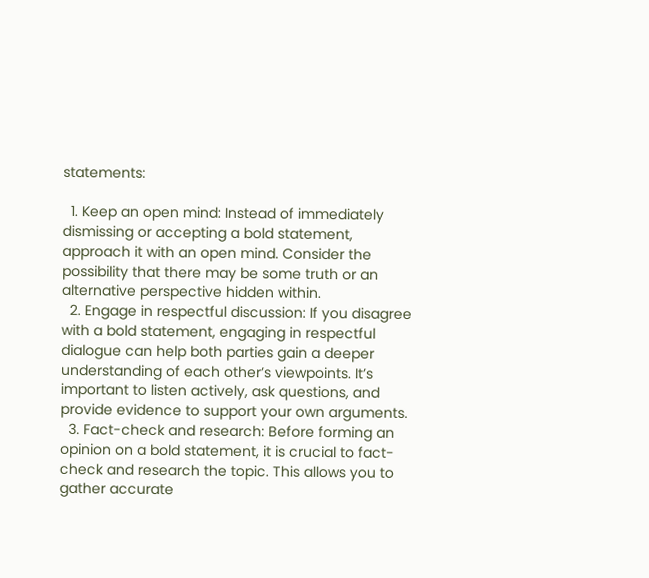statements:

  1. Keep an open mind: Instead of immediately dismissing or accepting a bold statement, approach it with an open mind. Consider the possibility that there may be some truth or an alternative perspective hidden within.
  2. Engage in respectful discussion: If you disagree with a bold statement, engaging in respectful dialogue can help both parties gain a deeper understanding of each other’s viewpoints. It’s important to listen actively, ask questions, and provide evidence to support your own arguments.
  3. Fact-check and research: Before forming an opinion on a bold statement, it is crucial to fact-check and research the topic. This allows you to gather accurate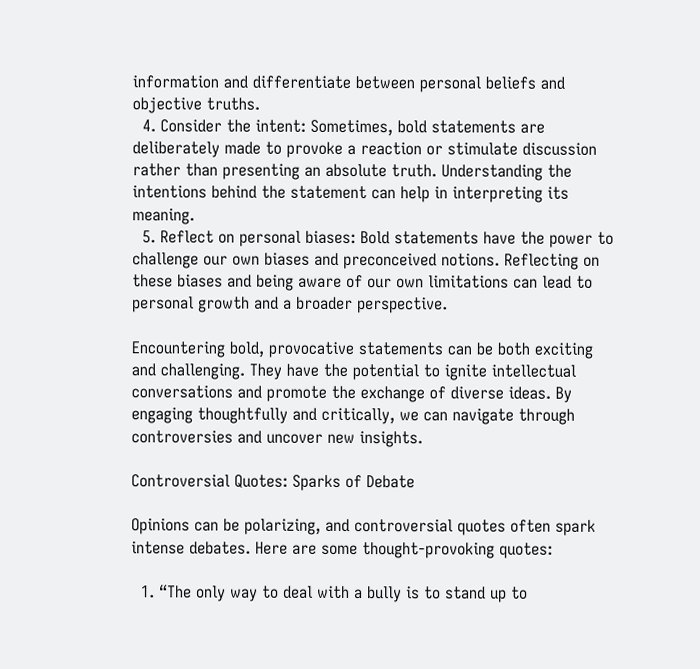information and differentiate between personal beliefs and objective truths.
  4. Consider the intent: Sometimes, bold statements are deliberately made to provoke a reaction or stimulate discussion rather than presenting an absolute truth. Understanding the intentions behind the statement can help in interpreting its meaning.
  5. Reflect on personal biases: Bold statements have the power to challenge our own biases and preconceived notions. Reflecting on these biases and being aware of our own limitations can lead to personal growth and a broader perspective.

Encountering bold, provocative statements can be both exciting and challenging. They have the potential to ignite intellectual conversations and promote the exchange of diverse ideas. By engaging thoughtfully and critically, we can navigate through controversies and uncover new insights.

Controversial Quotes: Sparks of Debate

Opinions can be polarizing, and controversial quotes often spark intense debates. Here are some thought-provoking quotes:

  1. “The only way to deal with a bully is to stand up to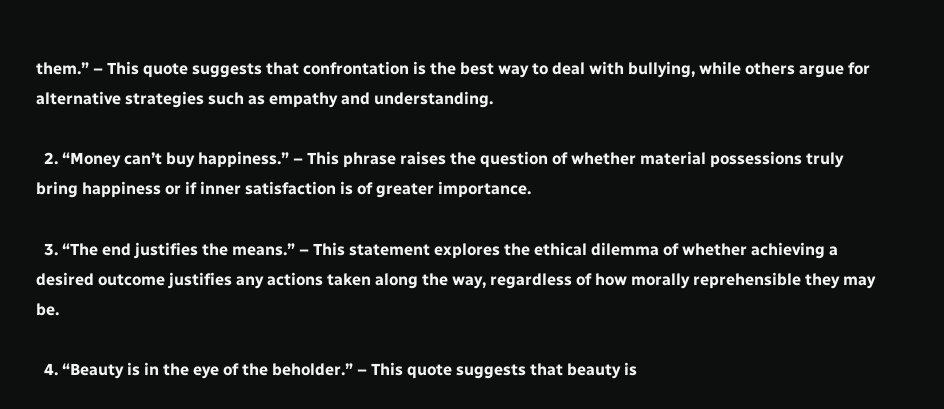them.” – This quote suggests that confrontation is the best way to deal with bullying, while others argue for alternative strategies such as empathy and understanding.

  2. “Money can’t buy happiness.” – This phrase raises the question of whether material possessions truly bring happiness or if inner satisfaction is of greater importance.

  3. “The end justifies the means.” – This statement explores the ethical dilemma of whether achieving a desired outcome justifies any actions taken along the way, regardless of how morally reprehensible they may be.

  4. “Beauty is in the eye of the beholder.” – This quote suggests that beauty is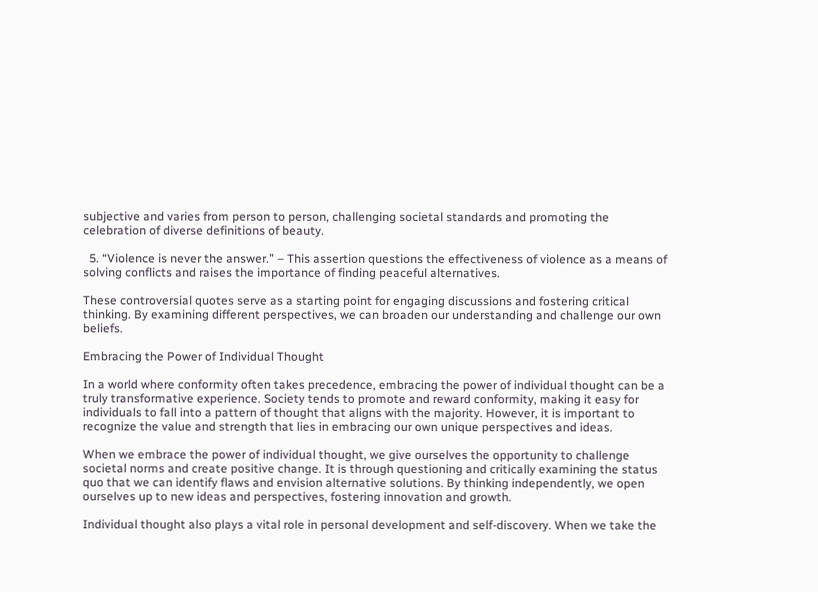subjective and varies from person to person, challenging societal standards and promoting the celebration of diverse definitions of beauty.

  5. “Violence is never the answer.” – This assertion questions the effectiveness of violence as a means of solving conflicts and raises the importance of finding peaceful alternatives.

These controversial quotes serve as a starting point for engaging discussions and fostering critical thinking. By examining different perspectives, we can broaden our understanding and challenge our own beliefs.

Embracing the Power of Individual Thought

In a world where conformity often takes precedence, embracing the power of individual thought can be a truly transformative experience. Society tends to promote and reward conformity, making it easy for individuals to fall into a pattern of thought that aligns with the majority. However, it is important to recognize the value and strength that lies in embracing our own unique perspectives and ideas.

When we embrace the power of individual thought, we give ourselves the opportunity to challenge societal norms and create positive change. It is through questioning and critically examining the status quo that we can identify flaws and envision alternative solutions. By thinking independently, we open ourselves up to new ideas and perspectives, fostering innovation and growth.

Individual thought also plays a vital role in personal development and self-discovery. When we take the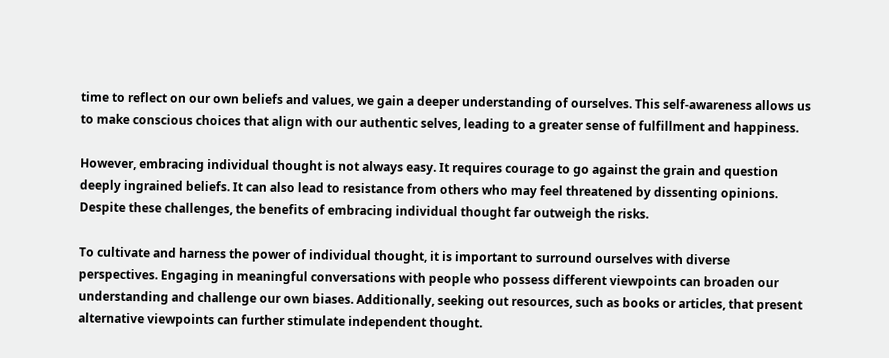time to reflect on our own beliefs and values, we gain a deeper understanding of ourselves. This self-awareness allows us to make conscious choices that align with our authentic selves, leading to a greater sense of fulfillment and happiness.

However, embracing individual thought is not always easy. It requires courage to go against the grain and question deeply ingrained beliefs. It can also lead to resistance from others who may feel threatened by dissenting opinions. Despite these challenges, the benefits of embracing individual thought far outweigh the risks.

To cultivate and harness the power of individual thought, it is important to surround ourselves with diverse perspectives. Engaging in meaningful conversations with people who possess different viewpoints can broaden our understanding and challenge our own biases. Additionally, seeking out resources, such as books or articles, that present alternative viewpoints can further stimulate independent thought.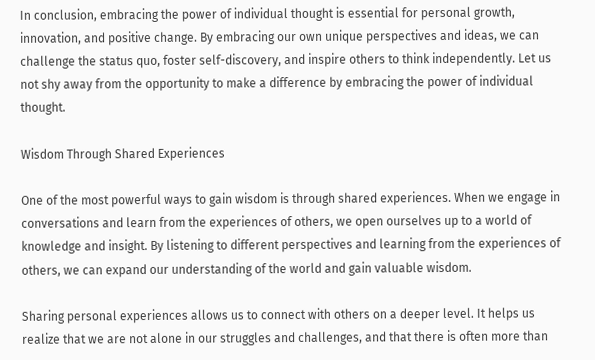In conclusion, embracing the power of individual thought is essential for personal growth, innovation, and positive change. By embracing our own unique perspectives and ideas, we can challenge the status quo, foster self-discovery, and inspire others to think independently. Let us not shy away from the opportunity to make a difference by embracing the power of individual thought.

Wisdom Through Shared Experiences

One of the most powerful ways to gain wisdom is through shared experiences. When we engage in conversations and learn from the experiences of others, we open ourselves up to a world of knowledge and insight. By listening to different perspectives and learning from the experiences of others, we can expand our understanding of the world and gain valuable wisdom.

Sharing personal experiences allows us to connect with others on a deeper level. It helps us realize that we are not alone in our struggles and challenges, and that there is often more than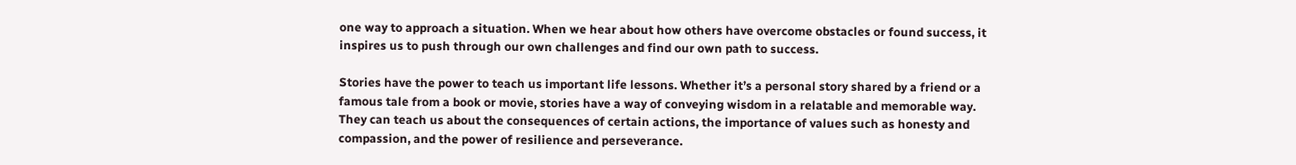one way to approach a situation. When we hear about how others have overcome obstacles or found success, it inspires us to push through our own challenges and find our own path to success.

Stories have the power to teach us important life lessons. Whether it’s a personal story shared by a friend or a famous tale from a book or movie, stories have a way of conveying wisdom in a relatable and memorable way. They can teach us about the consequences of certain actions, the importance of values such as honesty and compassion, and the power of resilience and perseverance.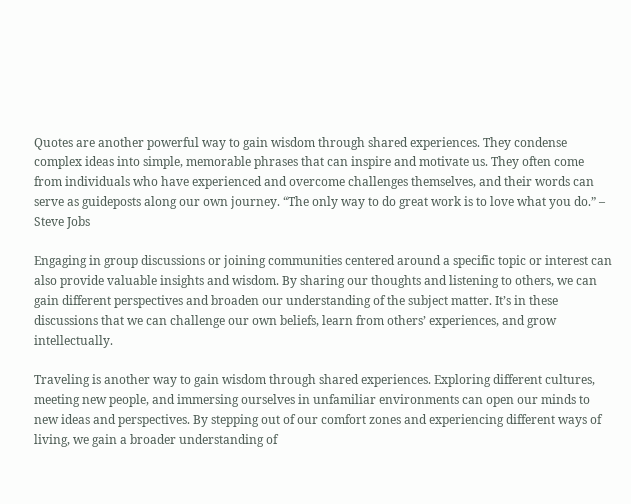Quotes are another powerful way to gain wisdom through shared experiences. They condense complex ideas into simple, memorable phrases that can inspire and motivate us. They often come from individuals who have experienced and overcome challenges themselves, and their words can serve as guideposts along our own journey. “The only way to do great work is to love what you do.” – Steve Jobs

Engaging in group discussions or joining communities centered around a specific topic or interest can also provide valuable insights and wisdom. By sharing our thoughts and listening to others, we can gain different perspectives and broaden our understanding of the subject matter. It’s in these discussions that we can challenge our own beliefs, learn from others’ experiences, and grow intellectually.

Traveling is another way to gain wisdom through shared experiences. Exploring different cultures, meeting new people, and immersing ourselves in unfamiliar environments can open our minds to new ideas and perspectives. By stepping out of our comfort zones and experiencing different ways of living, we gain a broader understanding of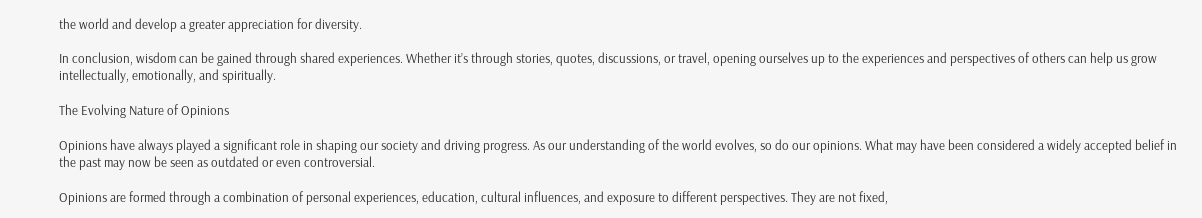the world and develop a greater appreciation for diversity.

In conclusion, wisdom can be gained through shared experiences. Whether it’s through stories, quotes, discussions, or travel, opening ourselves up to the experiences and perspectives of others can help us grow intellectually, emotionally, and spiritually.

The Evolving Nature of Opinions

Opinions have always played a significant role in shaping our society and driving progress. As our understanding of the world evolves, so do our opinions. What may have been considered a widely accepted belief in the past may now be seen as outdated or even controversial.

Opinions are formed through a combination of personal experiences, education, cultural influences, and exposure to different perspectives. They are not fixed,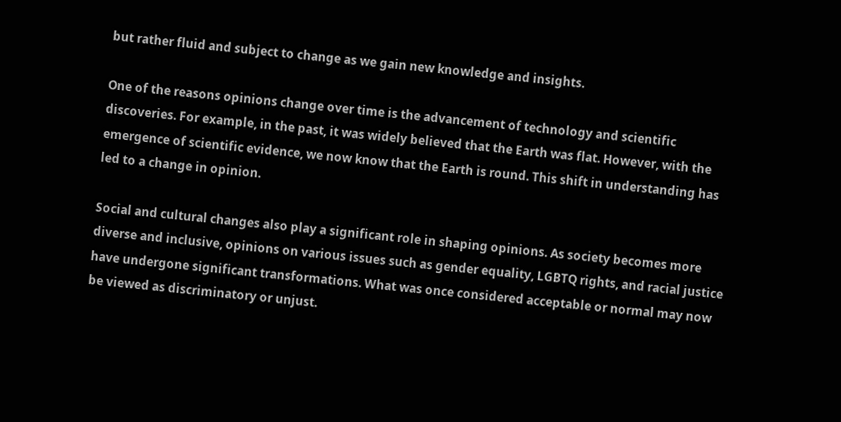but rather fluid and subject to change as we gain new knowledge and insights.

One of the reasons opinions change over time is the advancement of technology and scientific discoveries. For example, in the past, it was widely believed that the Earth was flat. However, with the emergence of scientific evidence, we now know that the Earth is round. This shift in understanding has led to a change in opinion.

Social and cultural changes also play a significant role in shaping opinions. As society becomes more diverse and inclusive, opinions on various issues such as gender equality, LGBTQ rights, and racial justice have undergone significant transformations. What was once considered acceptable or normal may now be viewed as discriminatory or unjust.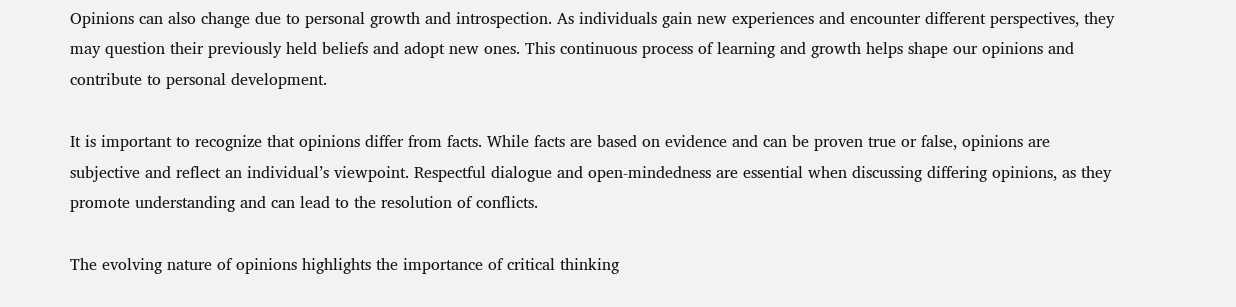Opinions can also change due to personal growth and introspection. As individuals gain new experiences and encounter different perspectives, they may question their previously held beliefs and adopt new ones. This continuous process of learning and growth helps shape our opinions and contribute to personal development.

It is important to recognize that opinions differ from facts. While facts are based on evidence and can be proven true or false, opinions are subjective and reflect an individual’s viewpoint. Respectful dialogue and open-mindedness are essential when discussing differing opinions, as they promote understanding and can lead to the resolution of conflicts.

The evolving nature of opinions highlights the importance of critical thinking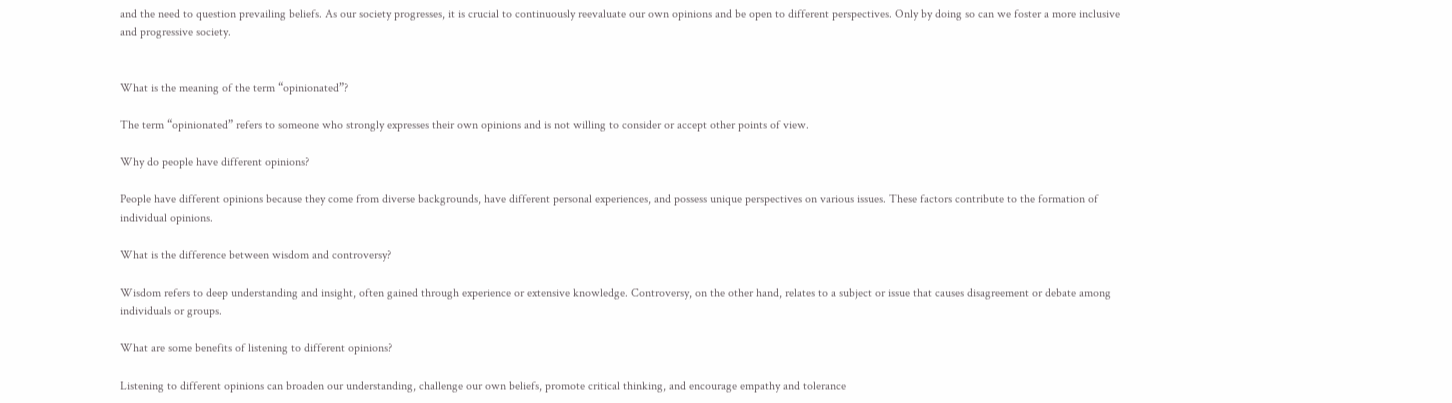and the need to question prevailing beliefs. As our society progresses, it is crucial to continuously reevaluate our own opinions and be open to different perspectives. Only by doing so can we foster a more inclusive and progressive society.


What is the meaning of the term “opinionated”?

The term “opinionated” refers to someone who strongly expresses their own opinions and is not willing to consider or accept other points of view.

Why do people have different opinions?

People have different opinions because they come from diverse backgrounds, have different personal experiences, and possess unique perspectives on various issues. These factors contribute to the formation of individual opinions.

What is the difference between wisdom and controversy?

Wisdom refers to deep understanding and insight, often gained through experience or extensive knowledge. Controversy, on the other hand, relates to a subject or issue that causes disagreement or debate among individuals or groups.

What are some benefits of listening to different opinions?

Listening to different opinions can broaden our understanding, challenge our own beliefs, promote critical thinking, and encourage empathy and tolerance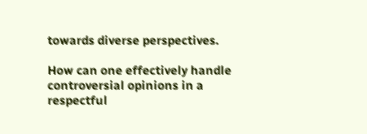towards diverse perspectives.

How can one effectively handle controversial opinions in a respectful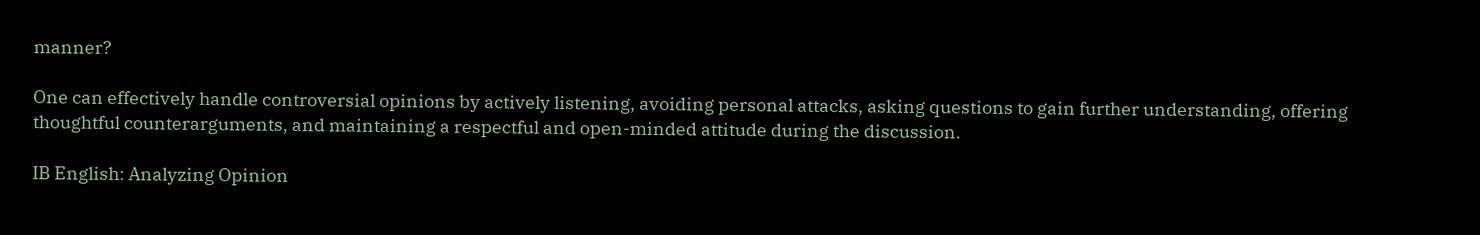manner?

One can effectively handle controversial opinions by actively listening, avoiding personal attacks, asking questions to gain further understanding, offering thoughtful counterarguments, and maintaining a respectful and open-minded attitude during the discussion.

IB English: Analyzing Opinion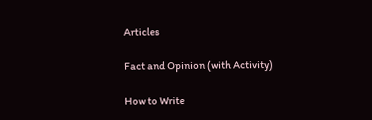Articles

Fact and Opinion (with Activity)

How to Write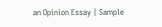an Opinion Essay | Sample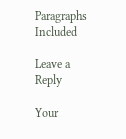Paragraphs Included

Leave a Reply

Your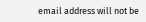email address will not be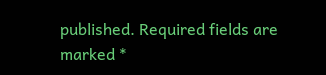published. Required fields are marked *